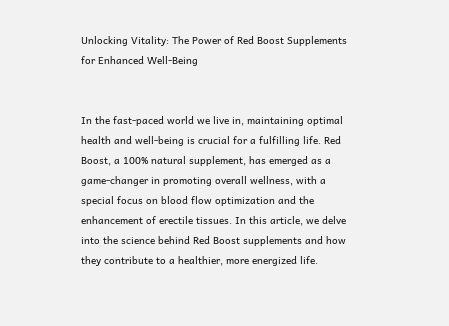Unlocking Vitality: The Power of Red Boost Supplements for Enhanced Well-Being


In the fast-paced world we live in, maintaining optimal health and well-being is crucial for a fulfilling life. Red Boost, a 100% natural supplement, has emerged as a game-changer in promoting overall wellness, with a special focus on blood flow optimization and the enhancement of erectile tissues. In this article, we delve into the science behind Red Boost supplements and how they contribute to a healthier, more energized life.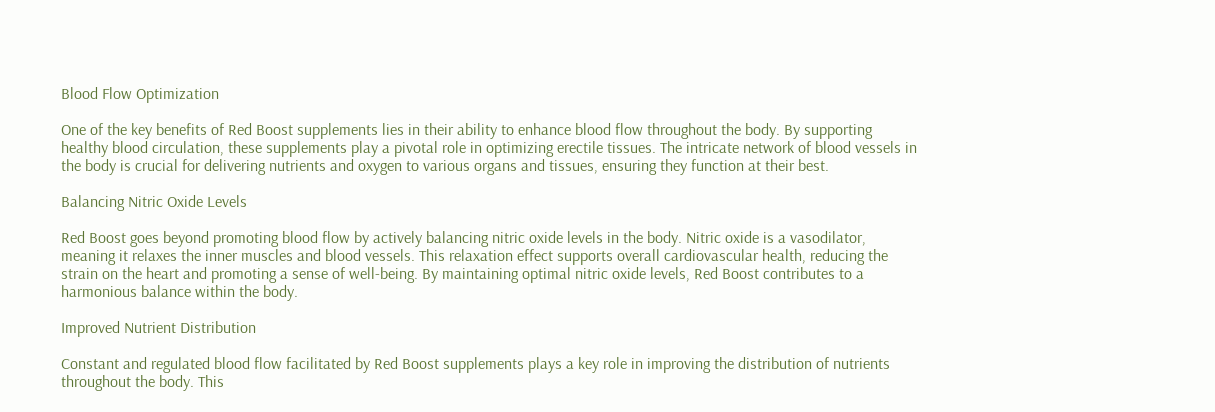Blood Flow Optimization

One of the key benefits of Red Boost supplements lies in their ability to enhance blood flow throughout the body. By supporting healthy blood circulation, these supplements play a pivotal role in optimizing erectile tissues. The intricate network of blood vessels in the body is crucial for delivering nutrients and oxygen to various organs and tissues, ensuring they function at their best.

Balancing Nitric Oxide Levels

Red Boost goes beyond promoting blood flow by actively balancing nitric oxide levels in the body. Nitric oxide is a vasodilator, meaning it relaxes the inner muscles and blood vessels. This relaxation effect supports overall cardiovascular health, reducing the strain on the heart and promoting a sense of well-being. By maintaining optimal nitric oxide levels, Red Boost contributes to a harmonious balance within the body.

Improved Nutrient Distribution

Constant and regulated blood flow facilitated by Red Boost supplements plays a key role in improving the distribution of nutrients throughout the body. This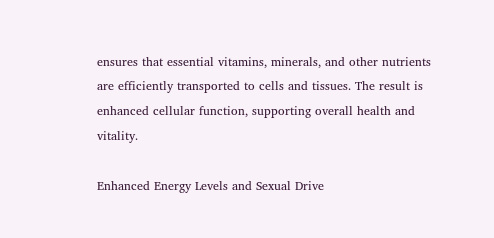ensures that essential vitamins, minerals, and other nutrients are efficiently transported to cells and tissues. The result is enhanced cellular function, supporting overall health and vitality.

Enhanced Energy Levels and Sexual Drive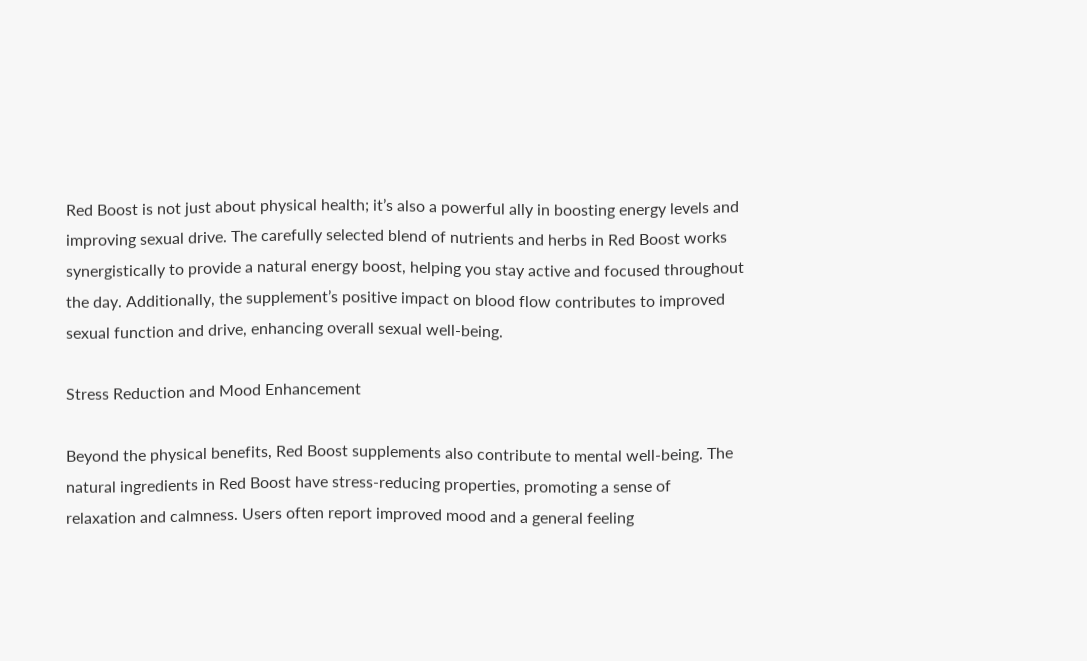Red Boost is not just about physical health; it’s also a powerful ally in boosting energy levels and improving sexual drive. The carefully selected blend of nutrients and herbs in Red Boost works synergistically to provide a natural energy boost, helping you stay active and focused throughout the day. Additionally, the supplement’s positive impact on blood flow contributes to improved sexual function and drive, enhancing overall sexual well-being.

Stress Reduction and Mood Enhancement

Beyond the physical benefits, Red Boost supplements also contribute to mental well-being. The natural ingredients in Red Boost have stress-reducing properties, promoting a sense of relaxation and calmness. Users often report improved mood and a general feeling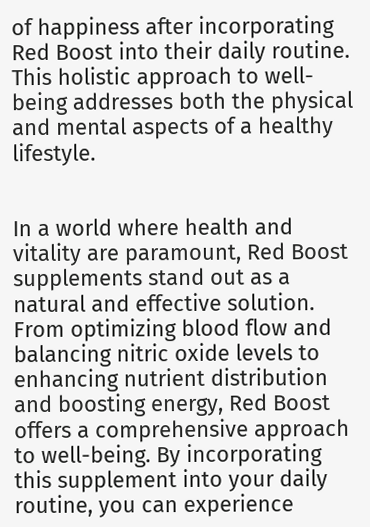of happiness after incorporating Red Boost into their daily routine. This holistic approach to well-being addresses both the physical and mental aspects of a healthy lifestyle.


In a world where health and vitality are paramount, Red Boost supplements stand out as a natural and effective solution. From optimizing blood flow and balancing nitric oxide levels to enhancing nutrient distribution and boosting energy, Red Boost offers a comprehensive approach to well-being. By incorporating this supplement into your daily routine, you can experience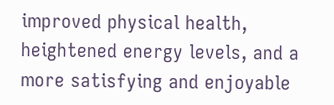improved physical health, heightened energy levels, and a more satisfying and enjoyable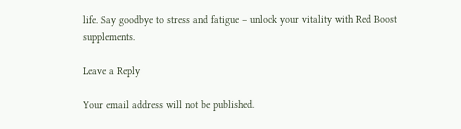life. Say goodbye to stress and fatigue – unlock your vitality with Red Boost supplements.

Leave a Reply

Your email address will not be published.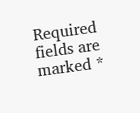Required fields are marked *